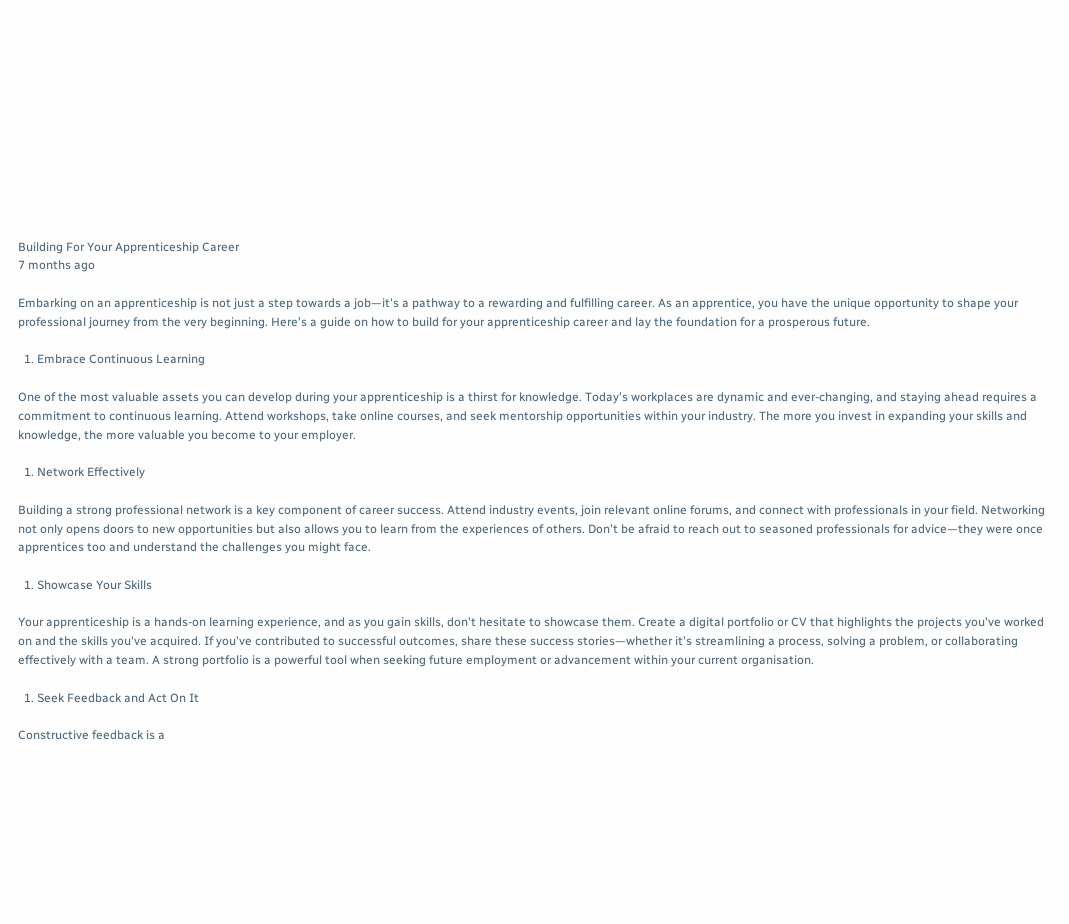Building For Your Apprenticeship Career
7 months ago

Embarking on an apprenticeship is not just a step towards a job—it's a pathway to a rewarding and fulfilling career. As an apprentice, you have the unique opportunity to shape your professional journey from the very beginning. Here's a guide on how to build for your apprenticeship career and lay the foundation for a prosperous future.

  1. Embrace Continuous Learning

One of the most valuable assets you can develop during your apprenticeship is a thirst for knowledge. Today's workplaces are dynamic and ever-changing, and staying ahead requires a commitment to continuous learning. Attend workshops, take online courses, and seek mentorship opportunities within your industry. The more you invest in expanding your skills and knowledge, the more valuable you become to your employer.

  1. Network Effectively

Building a strong professional network is a key component of career success. Attend industry events, join relevant online forums, and connect with professionals in your field. Networking not only opens doors to new opportunities but also allows you to learn from the experiences of others. Don't be afraid to reach out to seasoned professionals for advice—they were once apprentices too and understand the challenges you might face.

  1. Showcase Your Skills

Your apprenticeship is a hands-on learning experience, and as you gain skills, don't hesitate to showcase them. Create a digital portfolio or CV that highlights the projects you've worked on and the skills you've acquired. If you've contributed to successful outcomes, share these success stories—whether it's streamlining a process, solving a problem, or collaborating effectively with a team. A strong portfolio is a powerful tool when seeking future employment or advancement within your current organisation.

  1. Seek Feedback and Act On It

Constructive feedback is a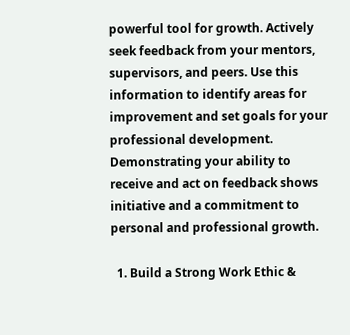powerful tool for growth. Actively seek feedback from your mentors, supervisors, and peers. Use this information to identify areas for improvement and set goals for your professional development. Demonstrating your ability to receive and act on feedback shows initiative and a commitment to personal and professional growth.

  1. Build a Strong Work Ethic &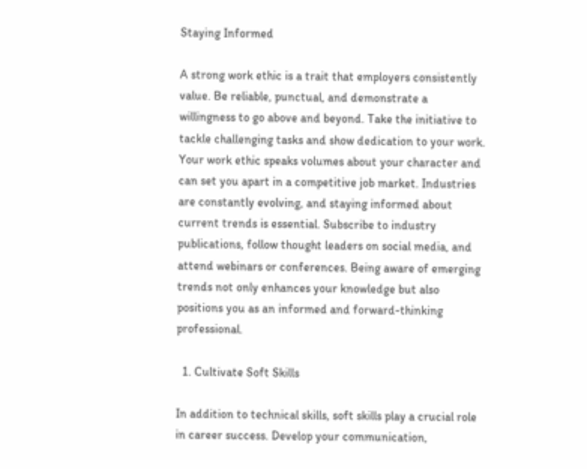Staying Informed

A strong work ethic is a trait that employers consistently value. Be reliable, punctual, and demonstrate a willingness to go above and beyond. Take the initiative to tackle challenging tasks and show dedication to your work. Your work ethic speaks volumes about your character and can set you apart in a competitive job market. Industries are constantly evolving, and staying informed about current trends is essential. Subscribe to industry publications, follow thought leaders on social media, and attend webinars or conferences. Being aware of emerging trends not only enhances your knowledge but also positions you as an informed and forward-thinking professional.

  1. Cultivate Soft Skills

In addition to technical skills, soft skills play a crucial role in career success. Develop your communication,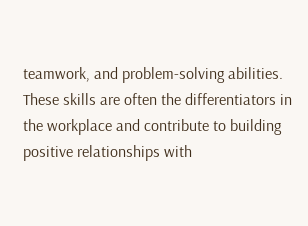teamwork, and problem-solving abilities. These skills are often the differentiators in the workplace and contribute to building positive relationships with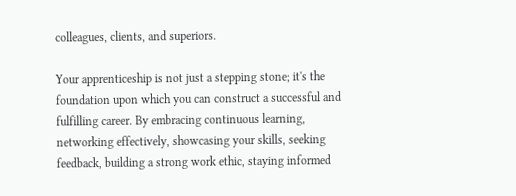colleagues, clients, and superiors.

Your apprenticeship is not just a stepping stone; it's the foundation upon which you can construct a successful and fulfilling career. By embracing continuous learning, networking effectively, showcasing your skills, seeking feedback, building a strong work ethic, staying informed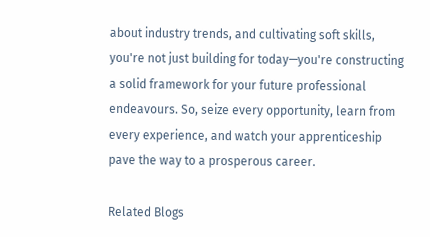about industry trends, and cultivating soft skills, you're not just building for today—you're constructing a solid framework for your future professional endeavours. So, seize every opportunity, learn from every experience, and watch your apprenticeship pave the way to a prosperous career.

Related Blogs